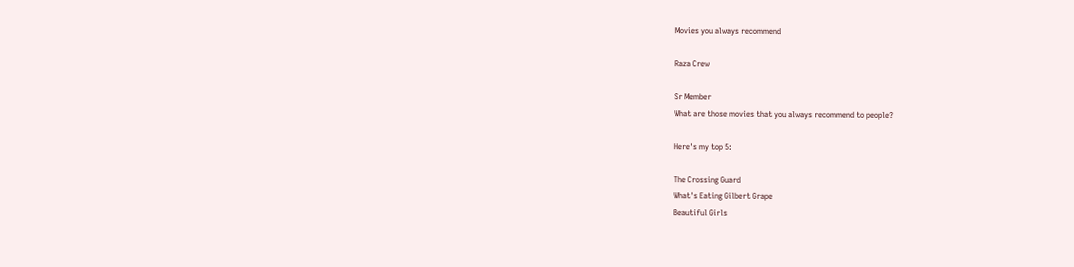Movies you always recommend

Raza Crew

Sr Member
What are those movies that you always recommend to people?

Here's my top 5:

The Crossing Guard
What's Eating Gilbert Grape
Beautiful Girls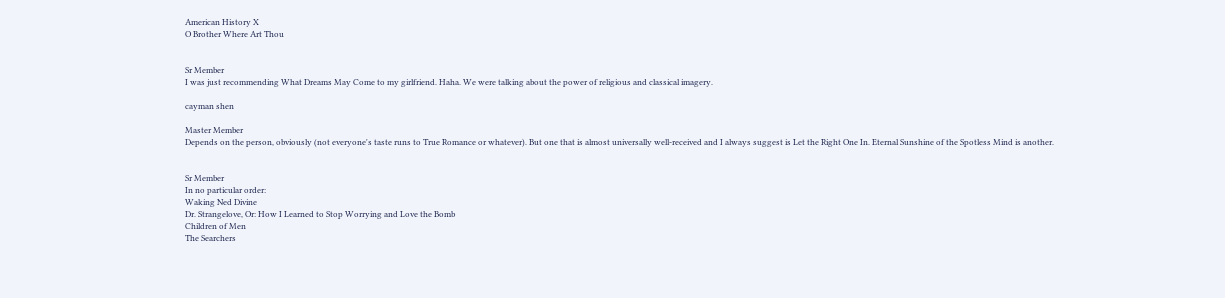American History X
O Brother Where Art Thou


Sr Member
I was just recommending What Dreams May Come to my girlfriend. Haha. We were talking about the power of religious and classical imagery.

cayman shen

Master Member
Depends on the person, obviously (not everyone's taste runs to True Romance or whatever). But one that is almost universally well-received and I always suggest is Let the Right One In. Eternal Sunshine of the Spotless Mind is another.


Sr Member
In no particular order:
Waking Ned Divine
Dr. Strangelove, Or: How I Learned to Stop Worrying and Love the Bomb
Children of Men
The Searchers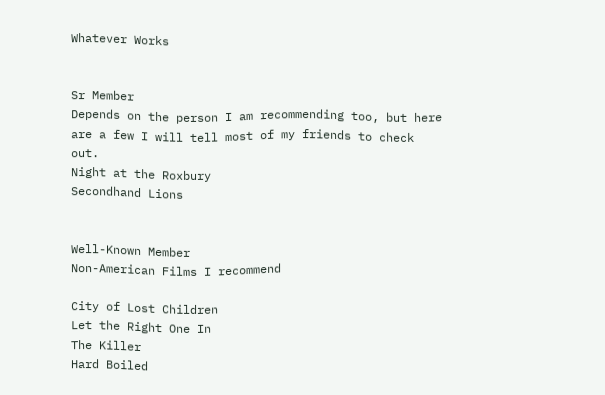Whatever Works


Sr Member
Depends on the person I am recommending too, but here are a few I will tell most of my friends to check out.
Night at the Roxbury
Secondhand Lions


Well-Known Member
Non-American Films I recommend

City of Lost Children
Let the Right One In
The Killer
Hard Boiled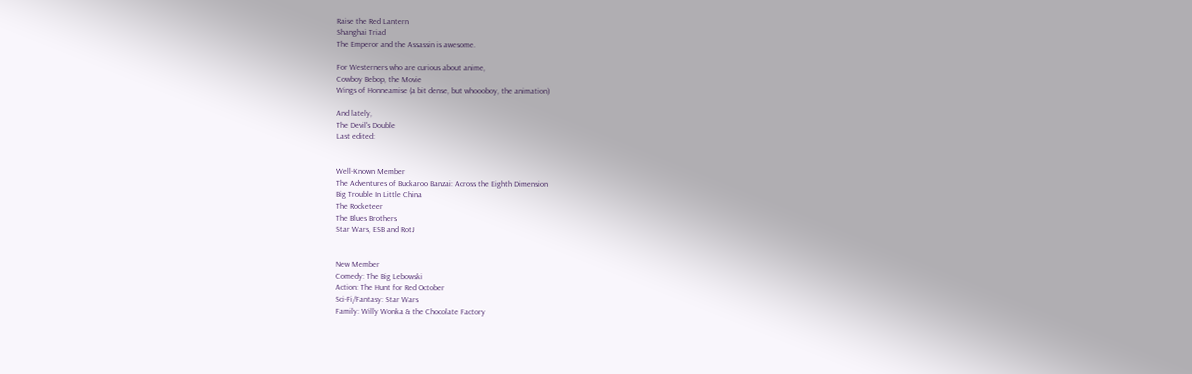Raise the Red Lantern
Shanghai Triad
The Emperor and the Assassin is awesome.

For Westerners who are curious about anime,
Cowboy Bebop, the Movie
Wings of Honneamise (a bit dense, but whoooboy, the animation)

And lately,
The Devil's Double
Last edited:


Well-Known Member
The Adventures of Buckaroo Banzai: Across the Eighth Dimension
Big Trouble In Little China
The Rocketeer
The Blues Brothers
Star Wars, ESB and RotJ


New Member
Comedy: The Big Lebowski
Action: The Hunt for Red October
Sci-Fi/Fantasy: Star Wars
Family: Willy Wonka & the Chocolate Factory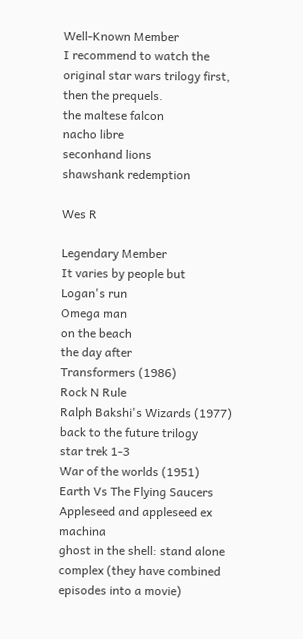Well-Known Member
I recommend to watch the original star wars trilogy first, then the prequels.
the maltese falcon
nacho libre
seconhand lions
shawshank redemption

Wes R

Legendary Member
It varies by people but
Logan's run
Omega man
on the beach
the day after
Transformers (1986)
Rock N Rule
Ralph Bakshi's Wizards (1977)
back to the future trilogy
star trek 1-3
War of the worlds (1951)
Earth Vs The Flying Saucers
Appleseed and appleseed ex machina
ghost in the shell: stand alone complex (they have combined episodes into a movie)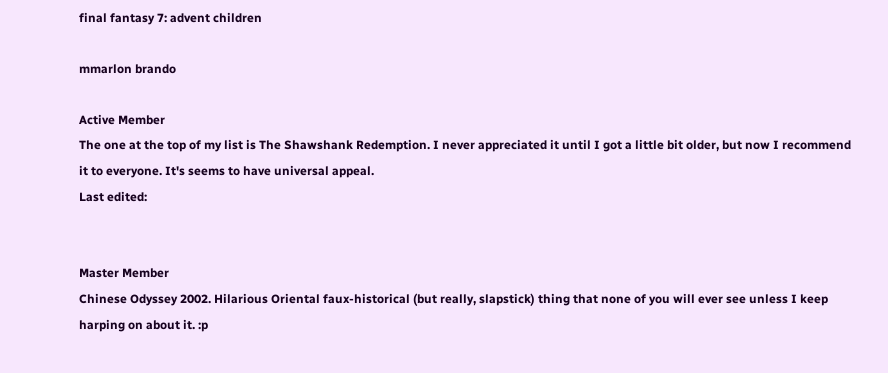final fantasy 7: advent children

mmarlon brando

Active Member
The one at the top of my list is The Shawshank Redemption. I never appreciated it until I got a little bit older, but now I recommend it to everyone. It's seems to have universal appeal.
Last edited:


Master Member
Chinese Odyssey 2002. Hilarious Oriental faux-historical (but really, slapstick) thing that none of you will ever see unless I keep harping on about it. :p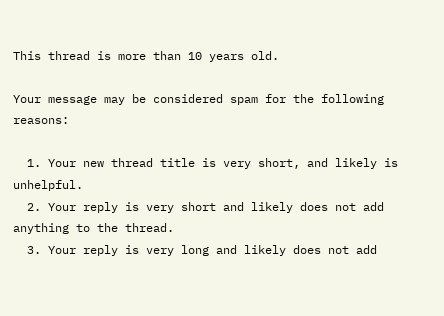This thread is more than 10 years old.

Your message may be considered spam for the following reasons:

  1. Your new thread title is very short, and likely is unhelpful.
  2. Your reply is very short and likely does not add anything to the thread.
  3. Your reply is very long and likely does not add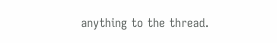anything to the thread.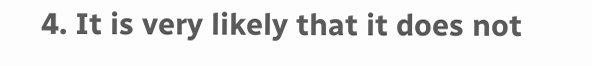4. It is very likely that it does not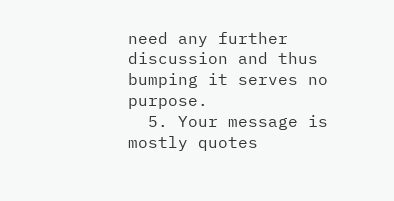need any further discussion and thus bumping it serves no purpose.
  5. Your message is mostly quotes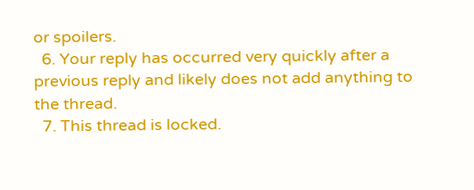or spoilers.
  6. Your reply has occurred very quickly after a previous reply and likely does not add anything to the thread.
  7. This thread is locked.